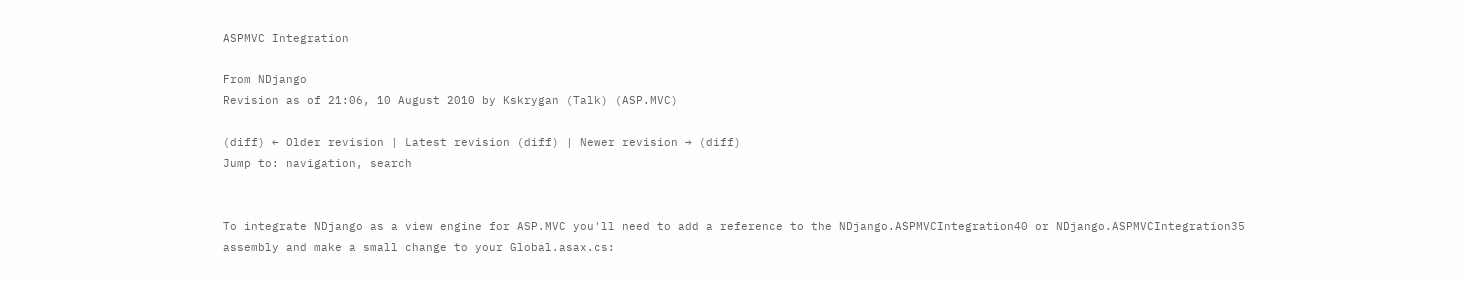ASPMVC Integration

From NDjango
Revision as of 21:06, 10 August 2010 by Kskrygan (Talk) (ASP.MVC)

(diff) ← Older revision | Latest revision (diff) | Newer revision → (diff)
Jump to: navigation, search


To integrate NDjango as a view engine for ASP.MVC you'll need to add a reference to the NDjango.ASPMVCIntegration40 or NDjango.ASPMVCIntegration35 assembly and make a small change to your Global.asax.cs: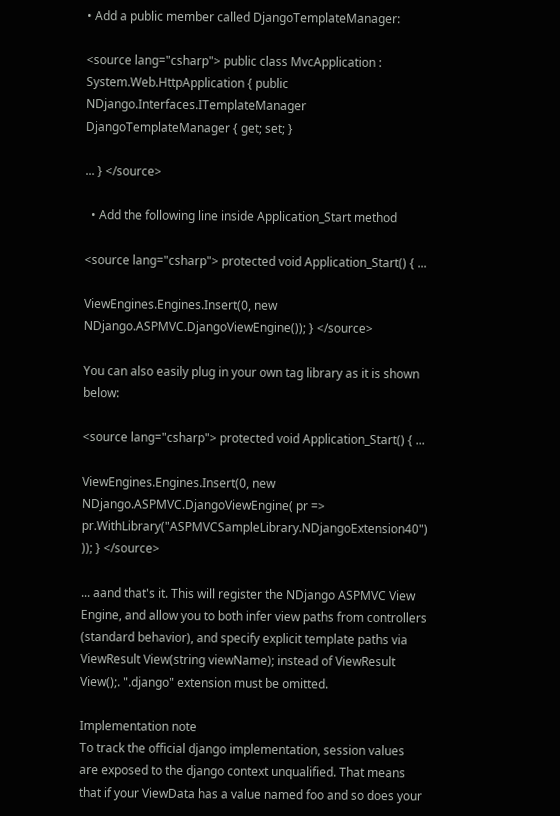• Add a public member called DjangoTemplateManager:

<source lang="csharp"> public class MvcApplication : System.Web.HttpApplication { public NDjango.Interfaces.ITemplateManager DjangoTemplateManager { get; set; }

... } </source>

  • Add the following line inside Application_Start method

<source lang="csharp"> protected void Application_Start() { ...

ViewEngines.Engines.Insert(0, new NDjango.ASPMVC.DjangoViewEngine()); } </source>

You can also easily plug in your own tag library as it is shown below:

<source lang="csharp"> protected void Application_Start() { ...

ViewEngines.Engines.Insert(0, new NDjango.ASPMVC.DjangoViewEngine( pr => pr.WithLibrary("ASPMVCSampleLibrary.NDjangoExtension40") )); } </source>

... aand that's it. This will register the NDjango ASPMVC View Engine, and allow you to both infer view paths from controllers (standard behavior), and specify explicit template paths via ViewResult View(string viewName); instead of ViewResult View();. ".django" extension must be omitted.

Implementation note
To track the official django implementation, session values are exposed to the django context unqualified. That means that if your ViewData has a value named foo and so does your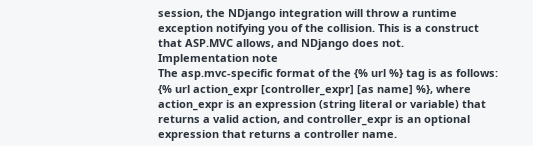session, the NDjango integration will throw a runtime exception notifying you of the collision. This is a construct that ASP.MVC allows, and NDjango does not.
Implementation note
The asp.mvc-specific format of the {% url %} tag is as follows: {% url action_expr [controller_expr] [as name] %}, where action_expr is an expression (string literal or variable) that returns a valid action, and controller_expr is an optional expression that returns a controller name.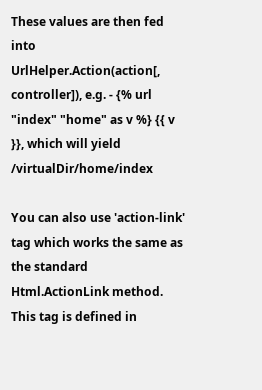These values are then fed into UrlHelper.Action(action[, controller]), e.g. - {% url "index" "home" as v %} {{ v }}, which will yield /virtualDir/home/index

You can also use 'action-link' tag which works the same as the standard Html.ActionLink method. This tag is defined in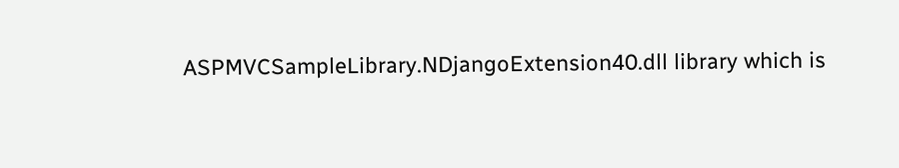ASPMVCSampleLibrary.NDjangoExtension40.dll library which is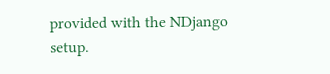provided with the NDjango setup.